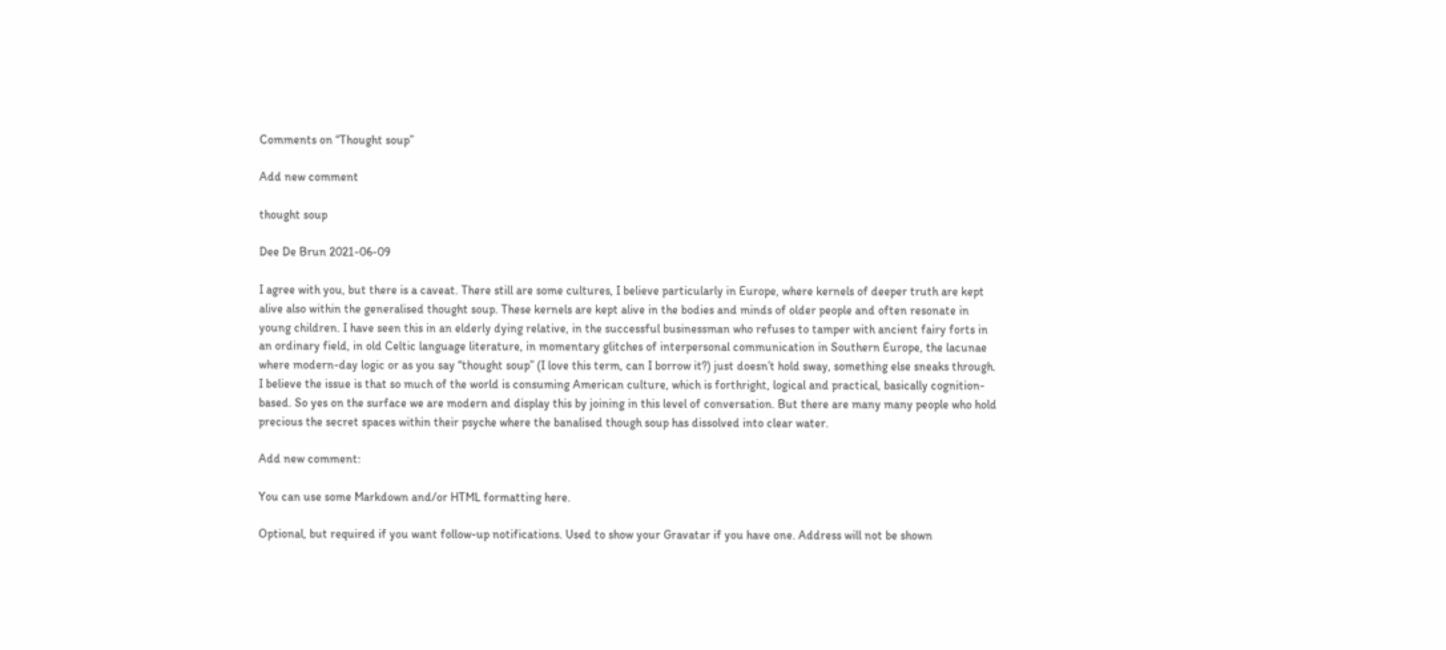Comments on “Thought soup”

Add new comment

thought soup

Dee De Brun 2021-06-09

I agree with you, but there is a caveat. There still are some cultures, I believe particularly in Europe, where kernels of deeper truth are kept alive also within the generalised thought soup. These kernels are kept alive in the bodies and minds of older people and often resonate in young children. I have seen this in an elderly dying relative, in the successful businessman who refuses to tamper with ancient fairy forts in an ordinary field, in old Celtic language literature, in momentary glitches of interpersonal communication in Southern Europe, the lacunae where modern-day logic or as you say “thought soup” (I love this term, can I borrow it?) just doesn’t hold sway, something else sneaks through. I believe the issue is that so much of the world is consuming American culture, which is forthright, logical and practical, basically cognition-based. So yes on the surface we are modern and display this by joining in this level of conversation. But there are many many people who hold precious the secret spaces within their psyche where the banalised though soup has dissolved into clear water.

Add new comment:

You can use some Markdown and/or HTML formatting here.

Optional, but required if you want follow-up notifications. Used to show your Gravatar if you have one. Address will not be shown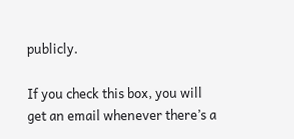publicly.

If you check this box, you will get an email whenever there’s a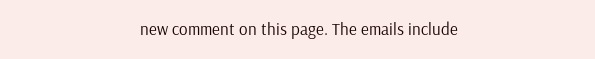new comment on this page. The emails include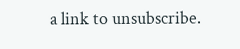a link to unsubscribe.